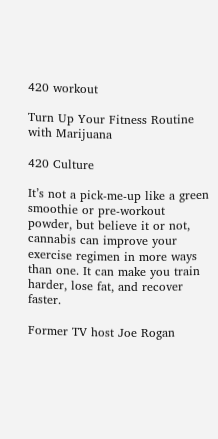420 workout

Turn Up Your Fitness Routine with Marijuana

420 Culture

It’s not a pick-me-up like a green smoothie or pre-workout powder, but believe it or not, cannabis can improve your exercise regimen in more ways than one. It can make you train harder, lose fat, and recover faster.

Former TV host Joe Rogan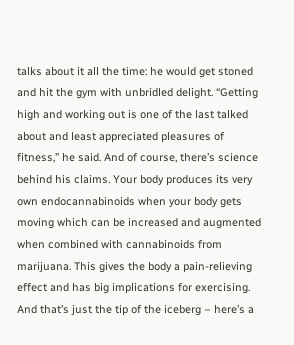talks about it all the time: he would get stoned and hit the gym with unbridled delight. “Getting high and working out is one of the last talked about and least appreciated pleasures of fitness,” he said. And of course, there’s science behind his claims. Your body produces its very own endocannabinoids when your body gets moving which can be increased and augmented when combined with cannabinoids from marijuana. This gives the body a pain-relieving effect and has big implications for exercising. And that’s just the tip of the iceberg – here’s a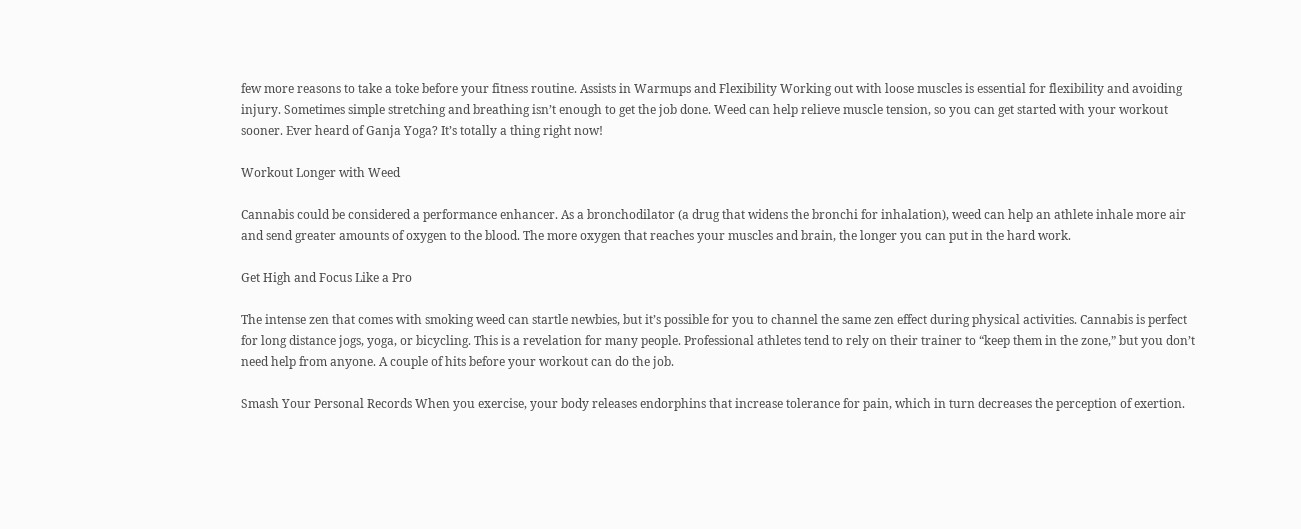few more reasons to take a toke before your fitness routine. Assists in Warmups and Flexibility Working out with loose muscles is essential for flexibility and avoiding injury. Sometimes simple stretching and breathing isn’t enough to get the job done. Weed can help relieve muscle tension, so you can get started with your workout sooner. Ever heard of Ganja Yoga? It’s totally a thing right now!

Workout Longer with Weed

Cannabis could be considered a performance enhancer. As a bronchodilator (a drug that widens the bronchi for inhalation), weed can help an athlete inhale more air and send greater amounts of oxygen to the blood. The more oxygen that reaches your muscles and brain, the longer you can put in the hard work.

Get High and Focus Like a Pro

The intense zen that comes with smoking weed can startle newbies, but it’s possible for you to channel the same zen effect during physical activities. Cannabis is perfect for long distance jogs, yoga, or bicycling. This is a revelation for many people. Professional athletes tend to rely on their trainer to “keep them in the zone,” but you don’t need help from anyone. A couple of hits before your workout can do the job.

Smash Your Personal Records When you exercise, your body releases endorphins that increase tolerance for pain, which in turn decreases the perception of exertion.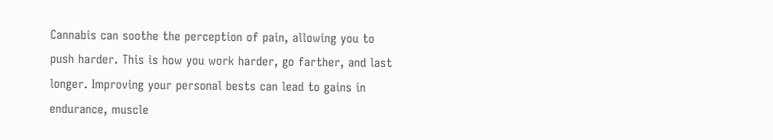Cannabis can soothe the perception of pain, allowing you to push harder. This is how you work harder, go farther, and last longer. Improving your personal bests can lead to gains in endurance, muscle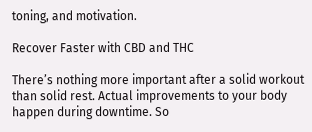toning, and motivation.

Recover Faster with CBD and THC

There’s nothing more important after a solid workout than solid rest. Actual improvements to your body happen during downtime. So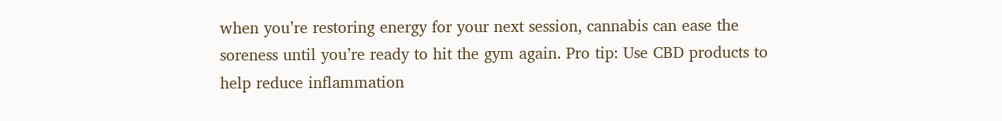when you’re restoring energy for your next session, cannabis can ease the soreness until you’re ready to hit the gym again. Pro tip: Use CBD products to help reduce inflammation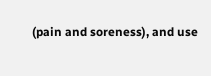(pain and soreness), and use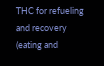THC for refueling and recovery (eating and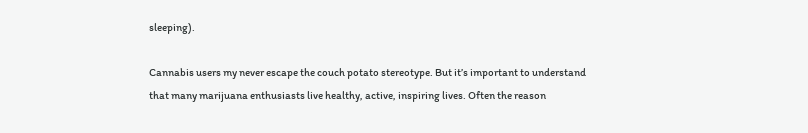sleeping).

Cannabis users my never escape the couch potato stereotype. But it’s important to understand that many marijuana enthusiasts live healthy, active, inspiring lives. Often the reason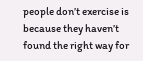people don’t exercise is because they haven’t found the right way for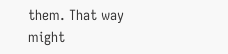them. That way might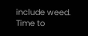include weed. Time to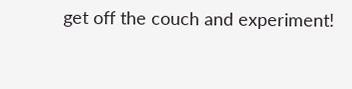get off the couch and experiment!